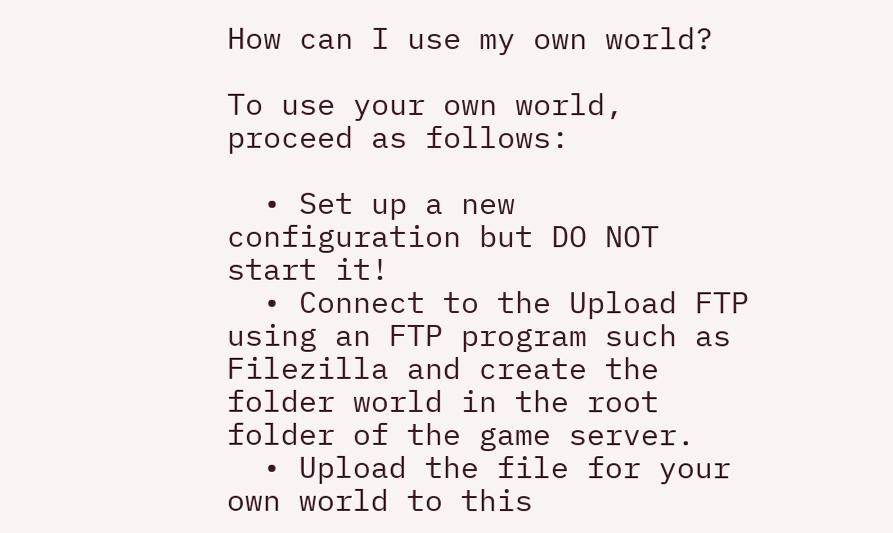How can I use my own world?

To use your own world, proceed as follows:

  • Set up a new configuration but DO NOT start it!
  • Connect to the Upload FTP using an FTP program such as Filezilla and create the folder world in the root folder of the game server.
  • Upload the file for your own world to this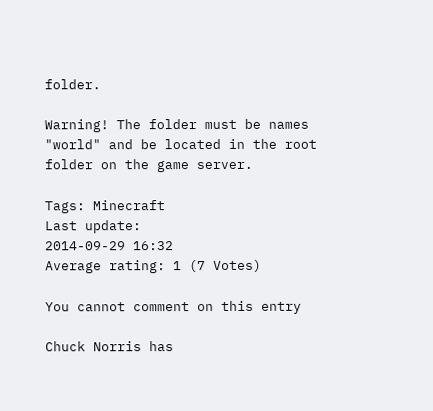folder.

Warning! The folder must be names "world" and be located in the root folder on the game server.

Tags: Minecraft
Last update:
2014-09-29 16:32
Average rating: 1 (7 Votes)

You cannot comment on this entry

Chuck Norris has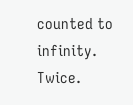counted to infinity. Twice.